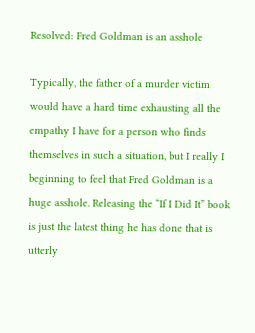Resolved: Fred Goldman is an asshole

Typically, the father of a murder victim would have a hard time exhausting all the empathy I have for a person who finds themselves in such a situation, but I really I beginning to feel that Fred Goldman is a huge asshole. Releasing the “If I Did It” book is just the latest thing he has done that is utterly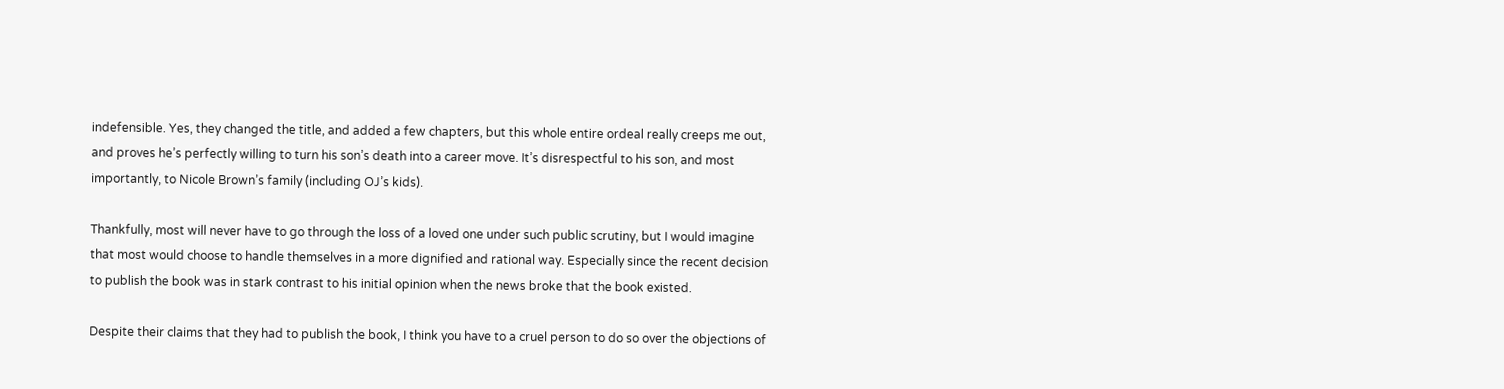indefensible. Yes, they changed the title, and added a few chapters, but this whole entire ordeal really creeps me out, and proves he’s perfectly willing to turn his son’s death into a career move. It’s disrespectful to his son, and most importantly, to Nicole Brown’s family (including OJ’s kids).

Thankfully, most will never have to go through the loss of a loved one under such public scrutiny, but I would imagine that most would choose to handle themselves in a more dignified and rational way. Especially since the recent decision to publish the book was in stark contrast to his initial opinion when the news broke that the book existed.

Despite their claims that they had to publish the book, I think you have to a cruel person to do so over the objections of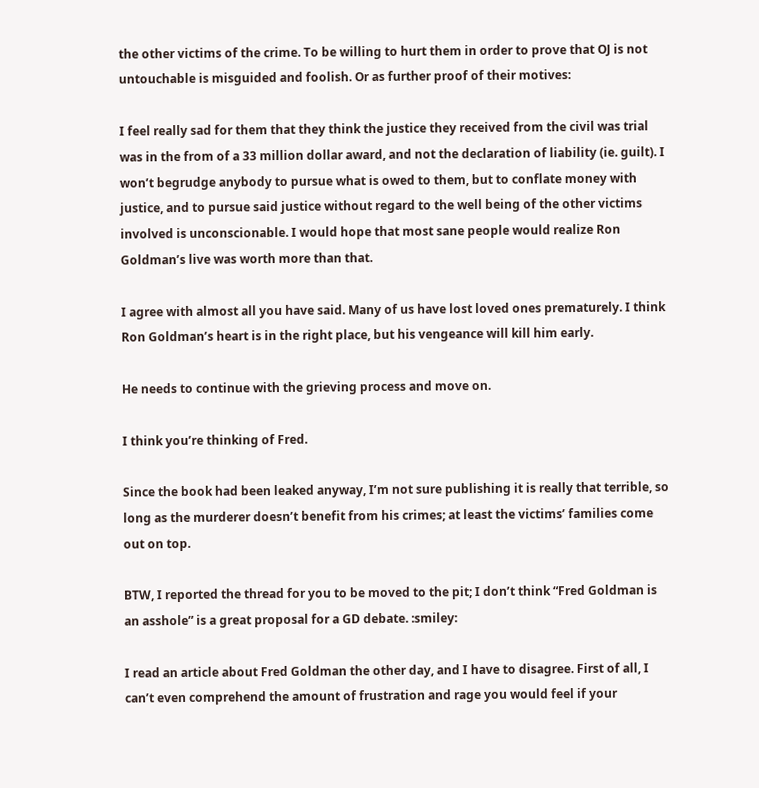the other victims of the crime. To be willing to hurt them in order to prove that OJ is not untouchable is misguided and foolish. Or as further proof of their motives:

I feel really sad for them that they think the justice they received from the civil was trial was in the from of a 33 million dollar award, and not the declaration of liability (ie. guilt). I won’t begrudge anybody to pursue what is owed to them, but to conflate money with justice, and to pursue said justice without regard to the well being of the other victims involved is unconscionable. I would hope that most sane people would realize Ron Goldman’s live was worth more than that.

I agree with almost all you have said. Many of us have lost loved ones prematurely. I think Ron Goldman’s heart is in the right place, but his vengeance will kill him early.

He needs to continue with the grieving process and move on.

I think you’re thinking of Fred.

Since the book had been leaked anyway, I’m not sure publishing it is really that terrible, so long as the murderer doesn’t benefit from his crimes; at least the victims’ families come out on top.

BTW, I reported the thread for you to be moved to the pit; I don’t think “Fred Goldman is an asshole” is a great proposal for a GD debate. :smiley:

I read an article about Fred Goldman the other day, and I have to disagree. First of all, I can’t even comprehend the amount of frustration and rage you would feel if your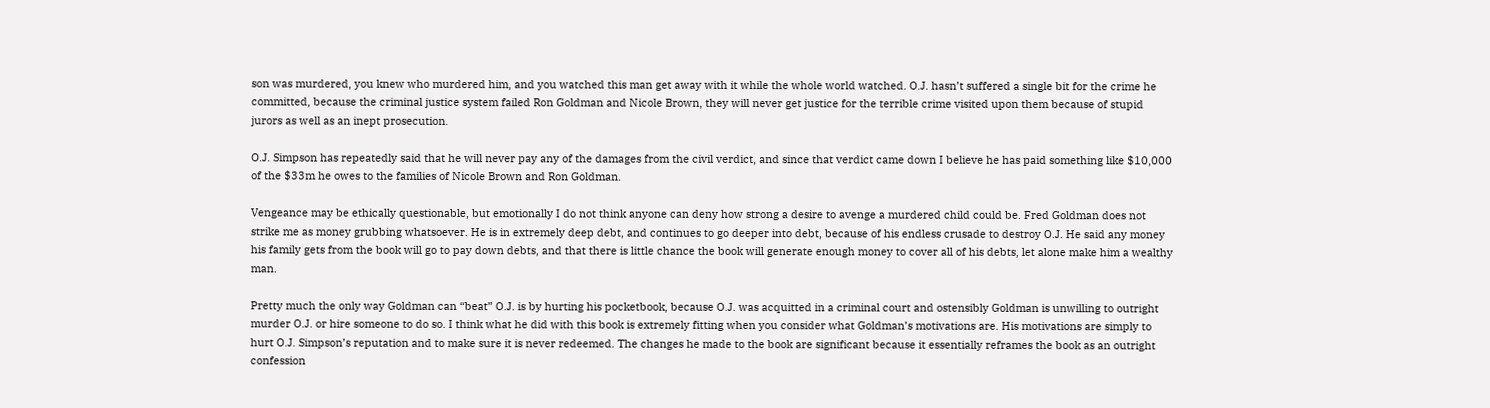son was murdered, you knew who murdered him, and you watched this man get away with it while the whole world watched. O.J. hasn’t suffered a single bit for the crime he committed, because the criminal justice system failed Ron Goldman and Nicole Brown, they will never get justice for the terrible crime visited upon them because of stupid jurors as well as an inept prosecution.

O.J. Simpson has repeatedly said that he will never pay any of the damages from the civil verdict, and since that verdict came down I believe he has paid something like $10,000 of the $33m he owes to the families of Nicole Brown and Ron Goldman.

Vengeance may be ethically questionable, but emotionally I do not think anyone can deny how strong a desire to avenge a murdered child could be. Fred Goldman does not strike me as money grubbing whatsoever. He is in extremely deep debt, and continues to go deeper into debt, because of his endless crusade to destroy O.J. He said any money his family gets from the book will go to pay down debts, and that there is little chance the book will generate enough money to cover all of his debts, let alone make him a wealthy man.

Pretty much the only way Goldman can “beat” O.J. is by hurting his pocketbook, because O.J. was acquitted in a criminal court and ostensibly Goldman is unwilling to outright murder O.J. or hire someone to do so. I think what he did with this book is extremely fitting when you consider what Goldman’s motivations are. His motivations are simply to hurt O.J. Simpson’s reputation and to make sure it is never redeemed. The changes he made to the book are significant because it essentially reframes the book as an outright confession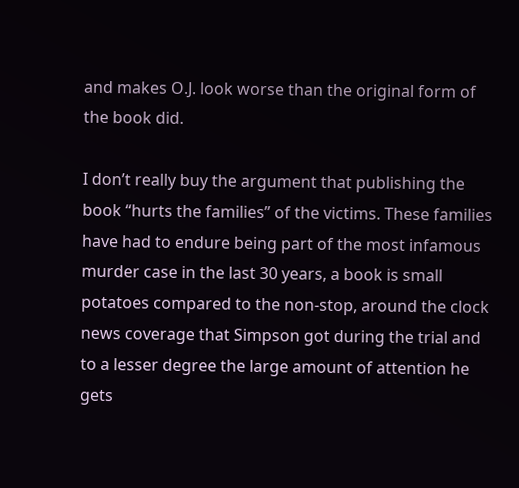and makes O.J. look worse than the original form of the book did.

I don’t really buy the argument that publishing the book “hurts the families” of the victims. These families have had to endure being part of the most infamous murder case in the last 30 years, a book is small potatoes compared to the non-stop, around the clock news coverage that Simpson got during the trial and to a lesser degree the large amount of attention he gets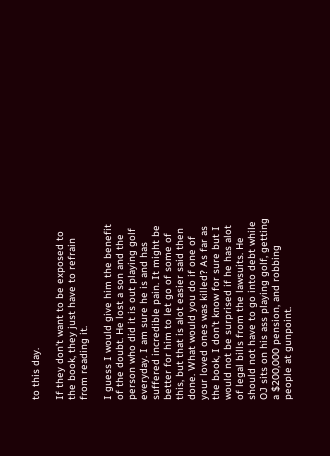to this day.

If they don’t want to be exposed to the book, they just have to refrain from reading it.

I guess I would give him the benefit of the doubt. He lost a son and the person who did it is out playing golf everyday. I am sure he is and has suffered incredible pain. It might be better for him to let go of some of this, but that is alot easier said then done. What would you do if one of your loved ones was killed? As far as the book, I don’t know for sure but I would not be surprised if he has alot of legal bills from the lawsuits. He should not have to go into debt while OJ sits on his ass playing golf, getting a $200,000 pension, and robbing people at gunpoint.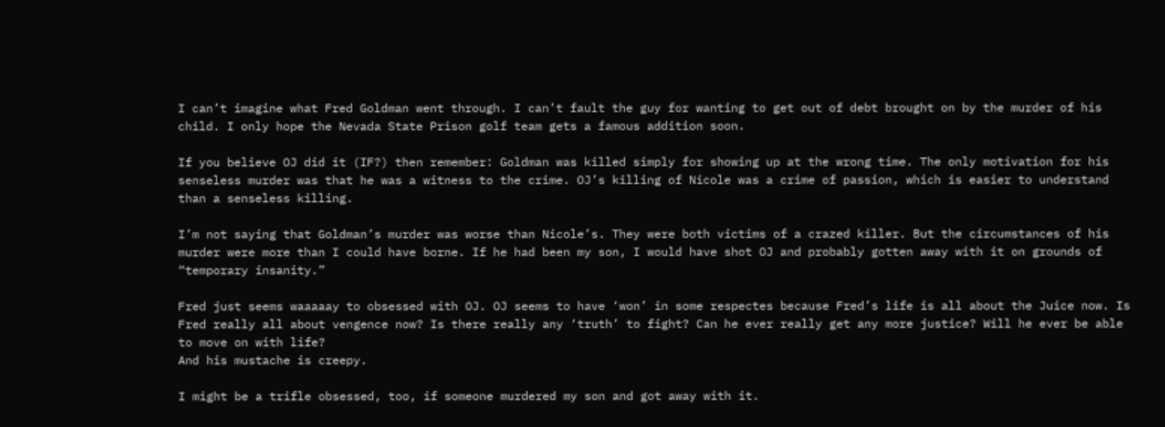I can’t imagine what Fred Goldman went through. I can’t fault the guy for wanting to get out of debt brought on by the murder of his child. I only hope the Nevada State Prison golf team gets a famous addition soon.

If you believe OJ did it (IF?) then remember: Goldman was killed simply for showing up at the wrong time. The only motivation for his senseless murder was that he was a witness to the crime. OJ’s killing of Nicole was a crime of passion, which is easier to understand than a senseless killing.

I’m not saying that Goldman’s murder was worse than Nicole’s. They were both victims of a crazed killer. But the circumstances of his murder were more than I could have borne. If he had been my son, I would have shot OJ and probably gotten away with it on grounds of “temporary insanity.”

Fred just seems waaaaay to obsessed with OJ. OJ seems to have ‘won’ in some respectes because Fred’s life is all about the Juice now. Is Fred really all about vengence now? Is there really any ‘truth’ to fight? Can he ever really get any more justice? Will he ever be able to move on with life?
And his mustache is creepy.

I might be a trifle obsessed, too, if someone murdered my son and got away with it.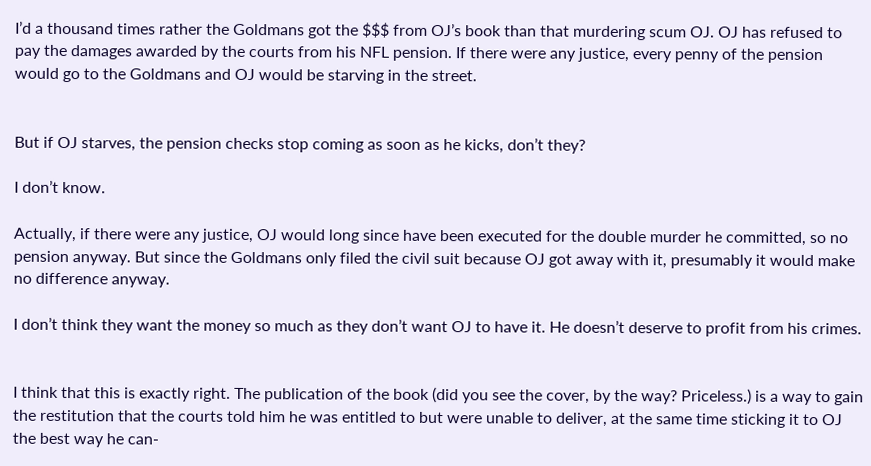I’d a thousand times rather the Goldmans got the $$$ from OJ’s book than that murdering scum OJ. OJ has refused to pay the damages awarded by the courts from his NFL pension. If there were any justice, every penny of the pension would go to the Goldmans and OJ would be starving in the street.


But if OJ starves, the pension checks stop coming as soon as he kicks, don’t they?

I don’t know.

Actually, if there were any justice, OJ would long since have been executed for the double murder he committed, so no pension anyway. But since the Goldmans only filed the civil suit because OJ got away with it, presumably it would make no difference anyway.

I don’t think they want the money so much as they don’t want OJ to have it. He doesn’t deserve to profit from his crimes.


I think that this is exactly right. The publication of the book (did you see the cover, by the way? Priceless.) is a way to gain the restitution that the courts told him he was entitled to but were unable to deliver, at the same time sticking it to OJ the best way he can-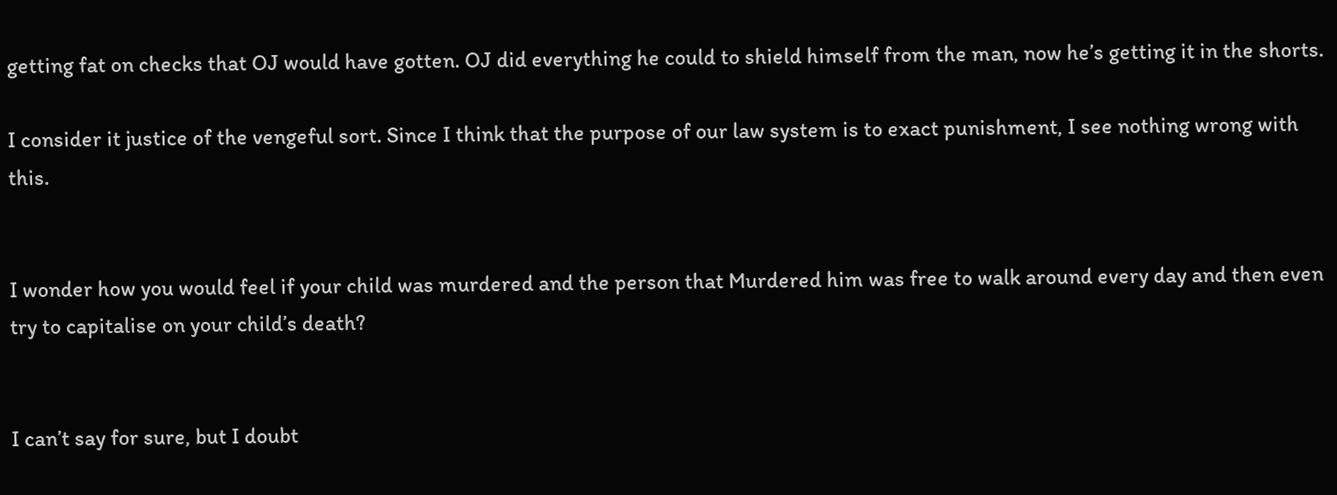getting fat on checks that OJ would have gotten. OJ did everything he could to shield himself from the man, now he’s getting it in the shorts.

I consider it justice of the vengeful sort. Since I think that the purpose of our law system is to exact punishment, I see nothing wrong with this.


I wonder how you would feel if your child was murdered and the person that Murdered him was free to walk around every day and then even try to capitalise on your child’s death?


I can’t say for sure, but I doubt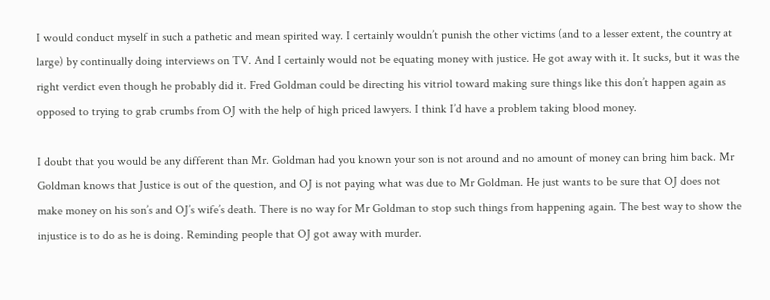I would conduct myself in such a pathetic and mean spirited way. I certainly wouldn’t punish the other victims (and to a lesser extent, the country at large) by continually doing interviews on TV. And I certainly would not be equating money with justice. He got away with it. It sucks, but it was the right verdict even though he probably did it. Fred Goldman could be directing his vitriol toward making sure things like this don’t happen again as opposed to trying to grab crumbs from OJ with the help of high priced lawyers. I think I’d have a problem taking blood money.

I doubt that you would be any different than Mr. Goldman had you known your son is not around and no amount of money can bring him back. Mr Goldman knows that Justice is out of the question, and OJ is not paying what was due to Mr Goldman. He just wants to be sure that OJ does not make money on his son’s and OJ’s wife’s death. There is no way for Mr Goldman to stop such things from happening again. The best way to show the injustice is to do as he is doing. Reminding people that OJ got away with murder.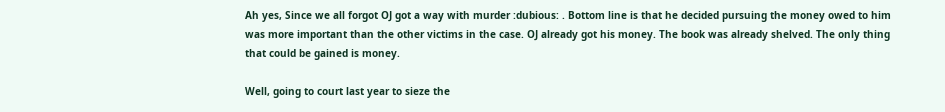Ah yes, Since we all forgot OJ got a way with murder :dubious: . Bottom line is that he decided pursuing the money owed to him was more important than the other victims in the case. OJ already got his money. The book was already shelved. The only thing that could be gained is money.

Well, going to court last year to sieze the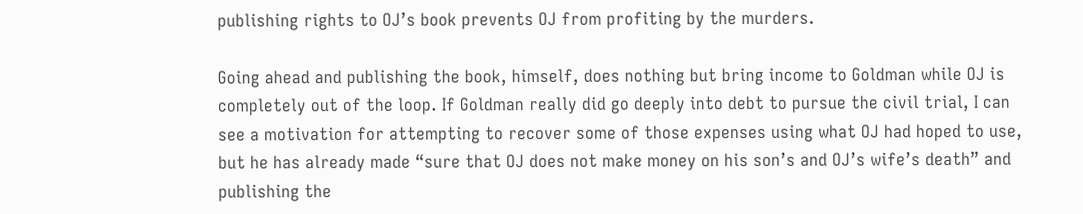publishing rights to OJ’s book prevents OJ from profiting by the murders.

Going ahead and publishing the book, himself, does nothing but bring income to Goldman while OJ is completely out of the loop. If Goldman really did go deeply into debt to pursue the civil trial, I can see a motivation for attempting to recover some of those expenses using what OJ had hoped to use, but he has already made “sure that OJ does not make money on his son’s and OJ’s wife’s death” and publishing the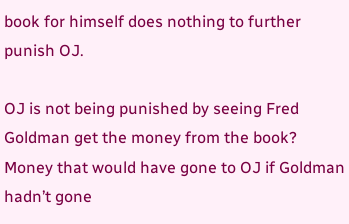book for himself does nothing to further punish OJ.

OJ is not being punished by seeing Fred Goldman get the money from the book? Money that would have gone to OJ if Goldman hadn’t gone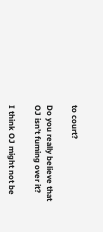to court?

Do you really believe that OJ isn’t fuming over it?

I think OJ might not be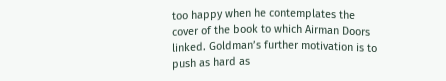too happy when he contemplates the cover of the book to which Airman Doors linked. Goldman’s further motivation is to push as hard as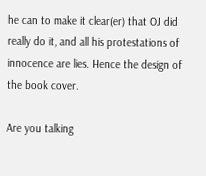he can to make it clear(er) that OJ did really do it, and all his protestations of innocence are lies. Hence the design of the book cover.

Are you talking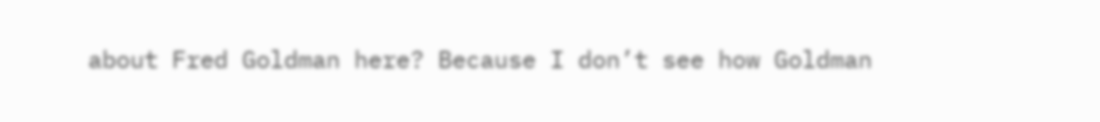about Fred Goldman here? Because I don’t see how Goldman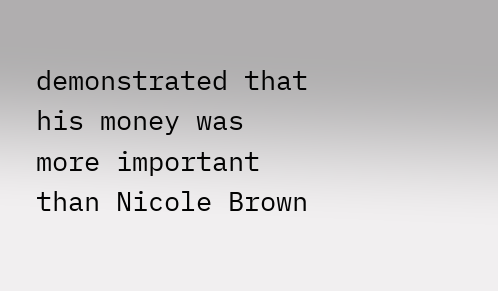demonstrated that his money was more important than Nicole Brown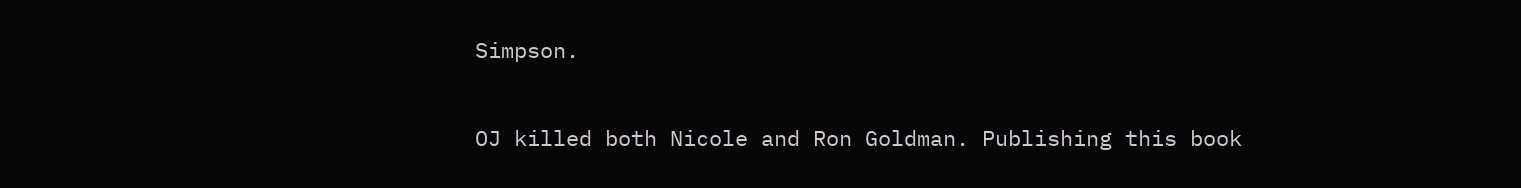Simpson.

OJ killed both Nicole and Ron Goldman. Publishing this book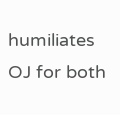humiliates OJ for both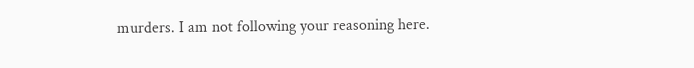murders. I am not following your reasoning here.